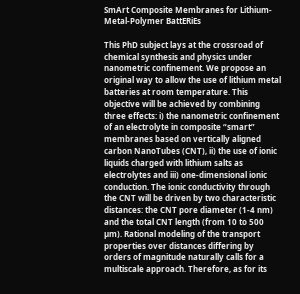SmArt Composite Membranes for Lithium-Metal-Polymer BattERiEs

This PhD subject lays at the crossroad of chemical synthesis and physics under nanometric confinement. We propose an original way to allow the use of lithium metal batteries at room temperature. This objective will be achieved by combining three effects: i) the nanometric confinement of an electrolyte in composite “smart” membranes based on vertically aligned carbon NanoTubes (CNT), ii) the use of ionic liquids charged with lithium salts as electrolytes and iii) one-dimensional ionic conduction. The ionic conductivity through the CNT will be driven by two characteristic distances: the CNT pore diameter (1-4 nm) and the total CNT length (from 10 to 500 µm). Rational modeling of the transport properties over distances differing by orders of magnitude naturally calls for a multiscale approach. Therefore, as for its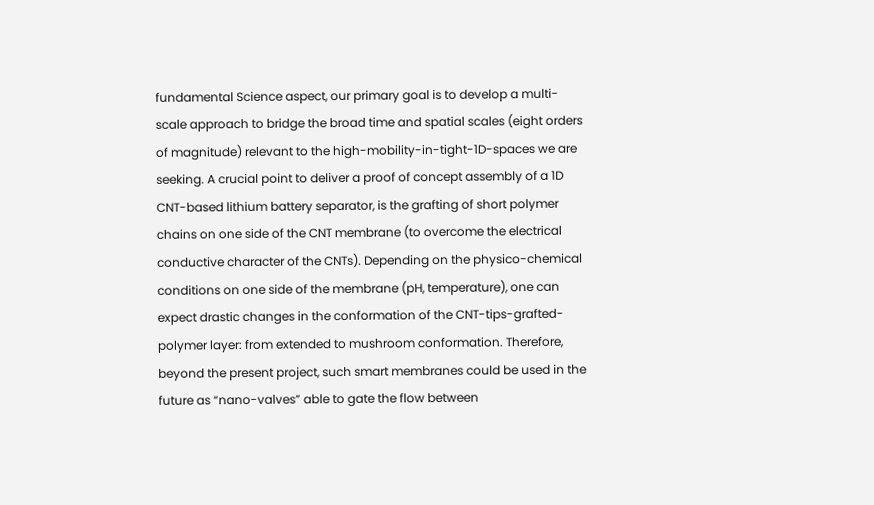fundamental Science aspect, our primary goal is to develop a multi-scale approach to bridge the broad time and spatial scales (eight orders of magnitude) relevant to the high-mobility-in-tight-1D-spaces we are seeking. A crucial point to deliver a proof of concept assembly of a 1D CNT-based lithium battery separator, is the grafting of short polymer chains on one side of the CNT membrane (to overcome the electrical conductive character of the CNTs). Depending on the physico-chemical conditions on one side of the membrane (pH, temperature), one can expect drastic changes in the conformation of the CNT-tips-grafted-polymer layer: from extended to mushroom conformation. Therefore, beyond the present project, such smart membranes could be used in the future as “nano-valves” able to gate the flow between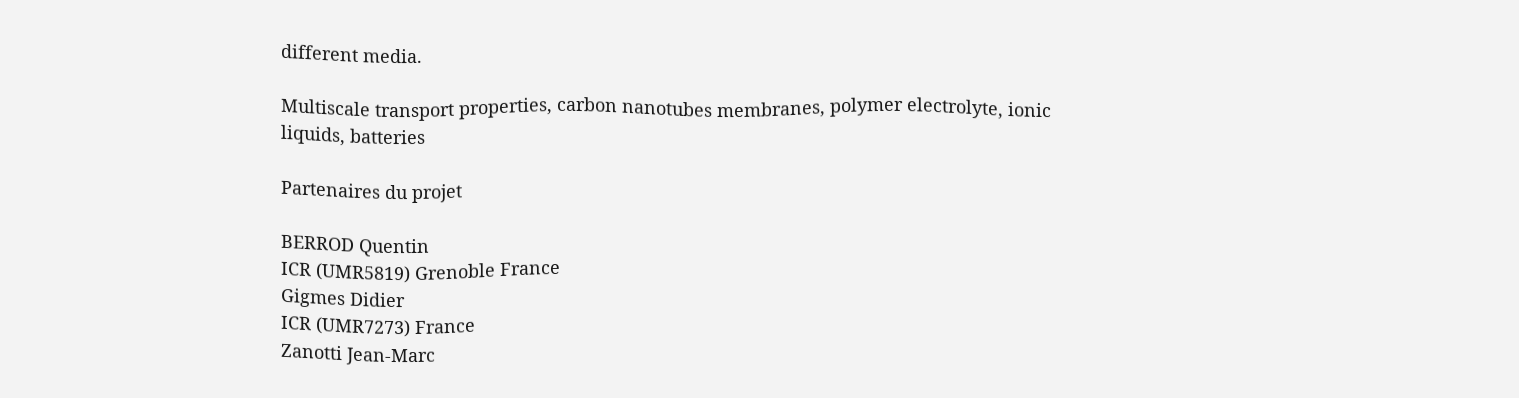different media.

Multiscale transport properties, carbon nanotubes membranes, polymer electrolyte, ionic liquids, batteries

Partenaires du projet

BERROD Quentin
ICR (UMR5819) Grenoble France
Gigmes Didier
ICR (UMR7273) France
Zanotti Jean-Marc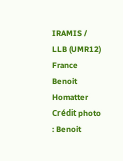IRAMIS / LLB (UMR12) France
Benoit Homatter
Crédit photo : Benoit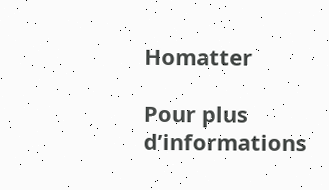Homatter

Pour plus d’informations